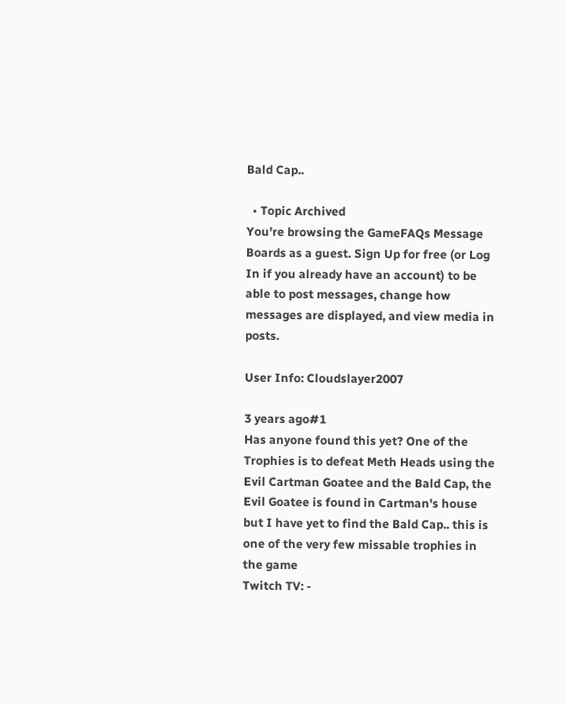Bald Cap..

  • Topic Archived
You're browsing the GameFAQs Message Boards as a guest. Sign Up for free (or Log In if you already have an account) to be able to post messages, change how messages are displayed, and view media in posts.

User Info: Cloudslayer2007

3 years ago#1
Has anyone found this yet? One of the Trophies is to defeat Meth Heads using the Evil Cartman Goatee and the Bald Cap, the Evil Goatee is found in Cartman's house but I have yet to find the Bald Cap.. this is one of the very few missable trophies in the game
Twitch TV: -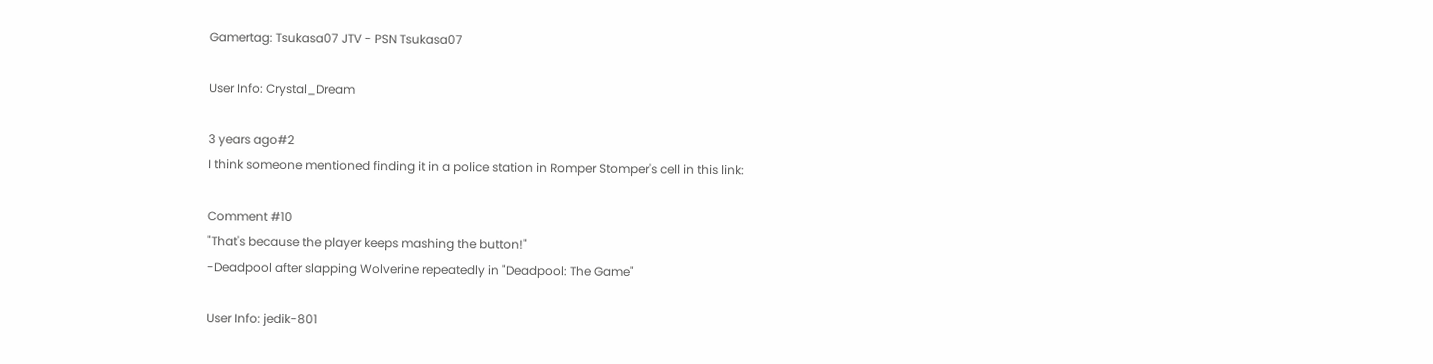Gamertag: Tsukasa07 JTV - PSN Tsukasa07

User Info: Crystal_Dream

3 years ago#2
I think someone mentioned finding it in a police station in Romper Stomper's cell in this link:

Comment #10
"That's because the player keeps mashing the button!"
-Deadpool after slapping Wolverine repeatedly in "Deadpool: The Game"

User Info: jedik-801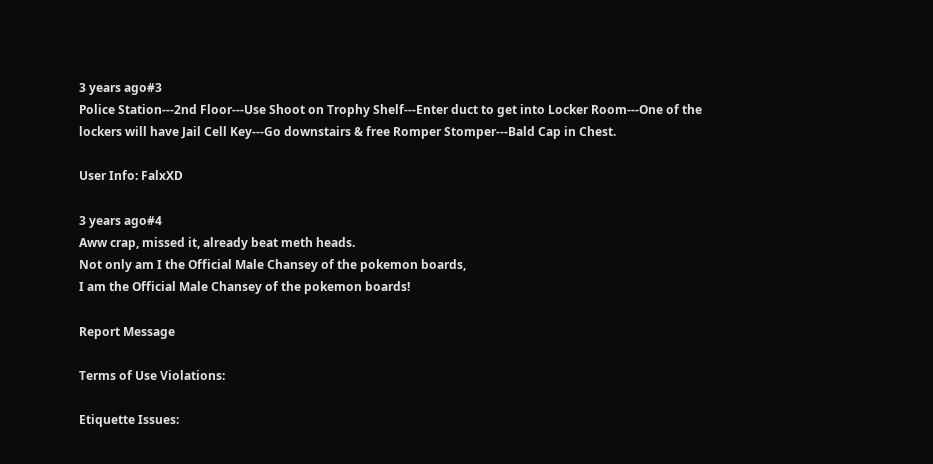3 years ago#3
Police Station---2nd Floor---Use Shoot on Trophy Shelf---Enter duct to get into Locker Room---One of the lockers will have Jail Cell Key---Go downstairs & free Romper Stomper---Bald Cap in Chest.

User Info: FalxXD

3 years ago#4
Aww crap, missed it, already beat meth heads.
Not only am I the Official Male Chansey of the pokemon boards,
I am the Official Male Chansey of the pokemon boards!

Report Message

Terms of Use Violations:

Etiquette Issues: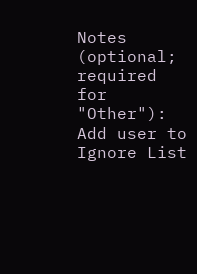Notes (optional; required for "Other"):
Add user to Ignore List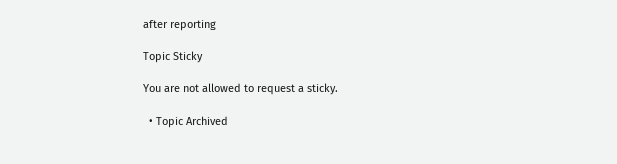after reporting

Topic Sticky

You are not allowed to request a sticky.

  • Topic Archived